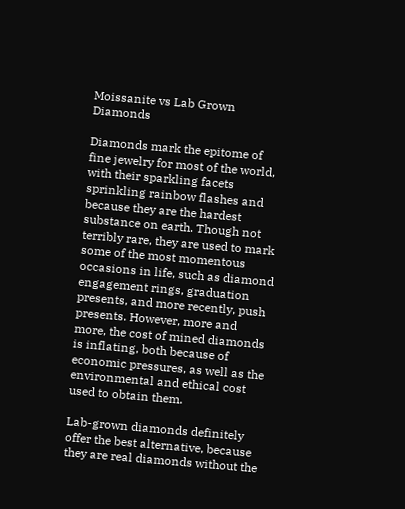Moissanite vs Lab Grown Diamonds

Diamonds mark the epitome of fine jewelry for most of the world, with their sparkling facets sprinkling rainbow flashes and because they are the hardest substance on earth. Though not terribly rare, they are used to mark some of the most momentous occasions in life, such as diamond engagement rings, graduation presents, and more recently, push presents. However, more and more, the cost of mined diamonds is inflating, both because of economic pressures, as well as the environmental and ethical cost used to obtain them.

Lab-grown diamonds definitely offer the best alternative, because they are real diamonds without the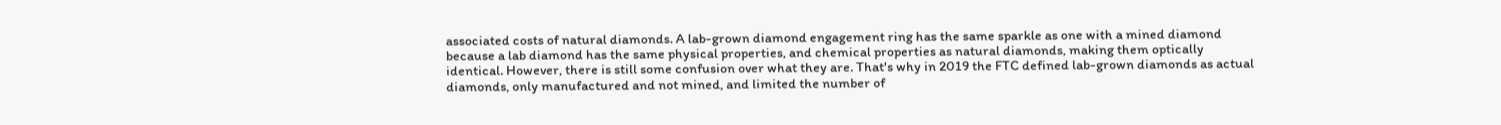associated costs of natural diamonds. A lab-grown diamond engagement ring has the same sparkle as one with a mined diamond because a lab diamond has the same physical properties, and chemical properties as natural diamonds, making them optically identical. However, there is still some confusion over what they are. That's why in 2019 the FTC defined lab-grown diamonds as actual diamonds, only manufactured and not mined, and limited the number of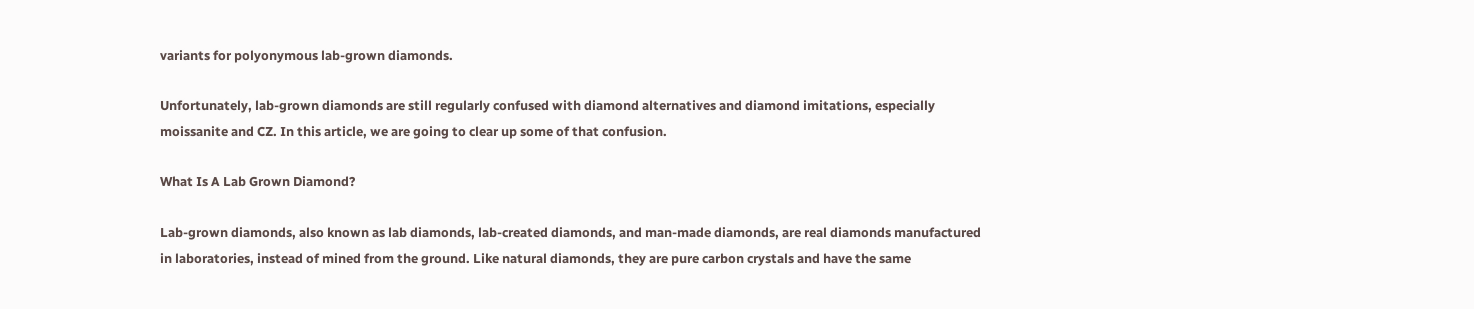variants for polyonymous lab-grown diamonds.

Unfortunately, lab-grown diamonds are still regularly confused with diamond alternatives and diamond imitations, especially moissanite and CZ. In this article, we are going to clear up some of that confusion.

What Is A Lab Grown Diamond?

Lab-grown diamonds, also known as lab diamonds, lab-created diamonds, and man-made diamonds, are real diamonds manufactured in laboratories, instead of mined from the ground. Like natural diamonds, they are pure carbon crystals and have the same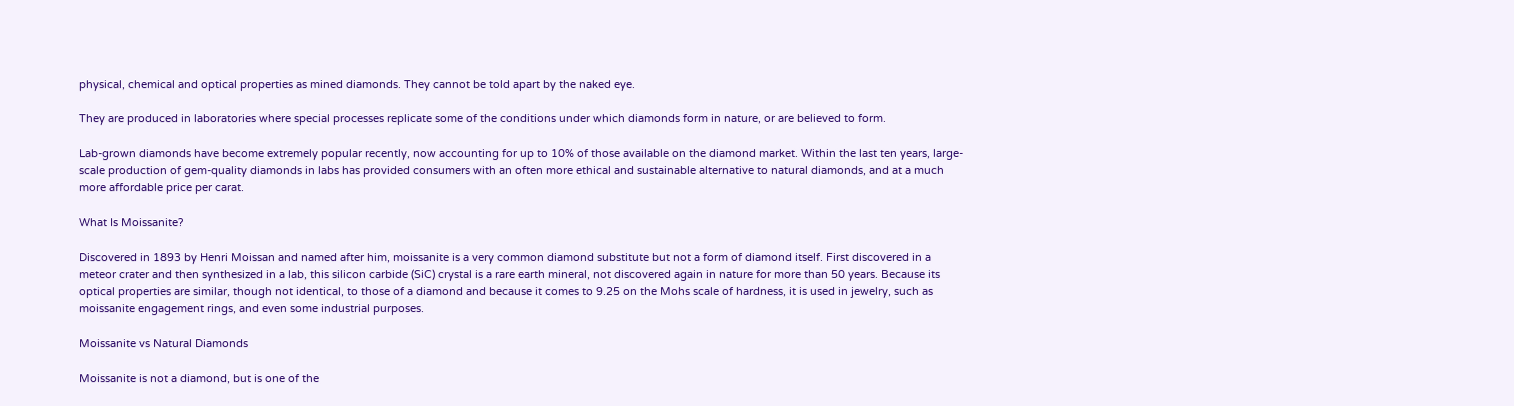physical, chemical and optical properties as mined diamonds. They cannot be told apart by the naked eye.

They are produced in laboratories where special processes replicate some of the conditions under which diamonds form in nature, or are believed to form.

Lab-grown diamonds have become extremely popular recently, now accounting for up to 10% of those available on the diamond market. Within the last ten years, large-scale production of gem-quality diamonds in labs has provided consumers with an often more ethical and sustainable alternative to natural diamonds, and at a much more affordable price per carat.

What Is Moissanite?

Discovered in 1893 by Henri Moissan and named after him, moissanite is a very common diamond substitute but not a form of diamond itself. First discovered in a meteor crater and then synthesized in a lab, this silicon carbide (SiC) crystal is a rare earth mineral, not discovered again in nature for more than 50 years. Because its optical properties are similar, though not identical, to those of a diamond and because it comes to 9.25 on the Mohs scale of hardness, it is used in jewelry, such as moissanite engagement rings, and even some industrial purposes.

Moissanite vs Natural Diamonds

Moissanite is not a diamond, but is one of the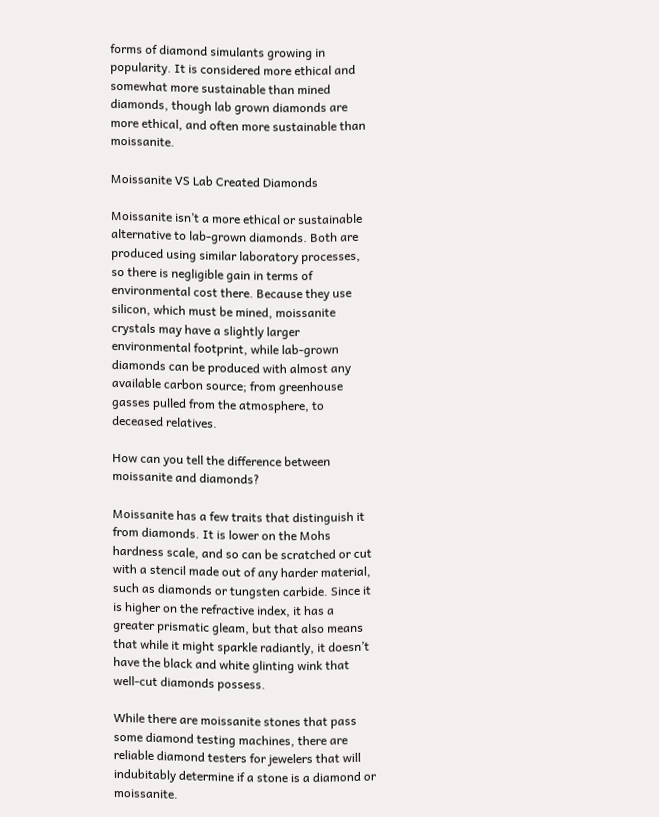forms of diamond simulants growing in popularity. It is considered more ethical and somewhat more sustainable than mined diamonds, though lab grown diamonds are more ethical, and often more sustainable than moissanite.

Moissanite VS Lab Created Diamonds

Moissanite isn’t a more ethical or sustainable alternative to lab-grown diamonds. Both are produced using similar laboratory processes, so there is negligible gain in terms of environmental cost there. Because they use silicon, which must be mined, moissanite crystals may have a slightly larger environmental footprint, while lab-grown diamonds can be produced with almost any available carbon source; from greenhouse gasses pulled from the atmosphere, to deceased relatives.

How can you tell the difference between moissanite and diamonds?

Moissanite has a few traits that distinguish it from diamonds. It is lower on the Mohs hardness scale, and so can be scratched or cut with a stencil made out of any harder material, such as diamonds or tungsten carbide. Since it is higher on the refractive index, it has a greater prismatic gleam, but that also means that while it might sparkle radiantly, it doesn’t have the black and white glinting wink that well-cut diamonds possess.

While there are moissanite stones that pass some diamond testing machines, there are reliable diamond testers for jewelers that will indubitably determine if a stone is a diamond or moissanite.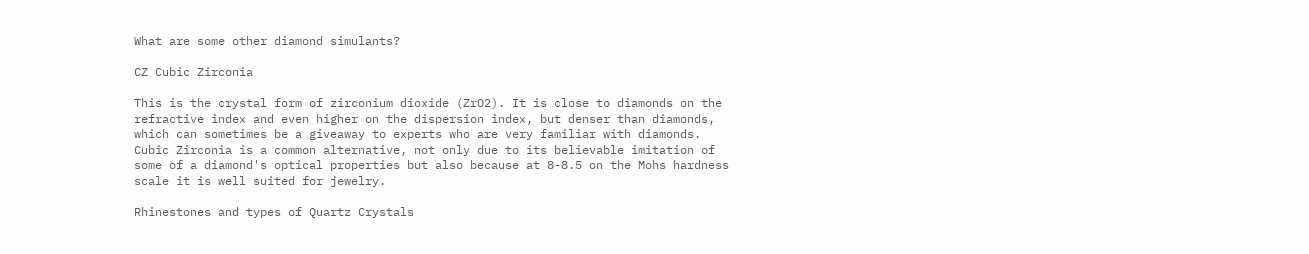What are some other diamond simulants?

CZ Cubic Zirconia

This is the crystal form of zirconium dioxide (ZrO2). It is close to diamonds on the refractive index and even higher on the dispersion index, but denser than diamonds, which can sometimes be a giveaway to experts who are very familiar with diamonds. Cubic Zirconia is a common alternative, not only due to its believable imitation of some of a diamond's optical properties but also because at 8-8.5 on the Mohs hardness scale it is well suited for jewelry.

Rhinestones and types of Quartz Crystals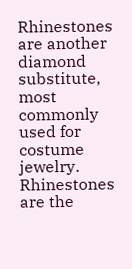Rhinestones are another diamond substitute, most commonly used for costume jewelry. Rhinestones are the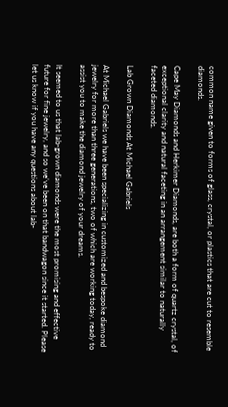common name given to forms of glass, crystal, or plastics that are cut to resemble diamonds.

Cape May Diamonds and Herkimer Diamonds, are both a form of quartz crystal, of exceptional clarity and natural faceting in an arrangement similar to naturally faceted diamonds.

Lab Grown Diamonds At Michael Gabriels

At Michael Gabriels we have been specializing in customized and bespoke diamond jewelry for more than three generations, two of which are working today, ready to assist you to make the diamond jewelry of your dreams.

It seemed to us that lab-grown diamonds were the most promising and effective future for fine jewelry, and so we’ve been on that bandwagon since it started. Please let us know if you have any questions about lab-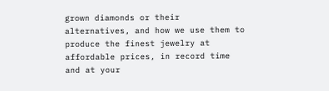grown diamonds or their alternatives, and how we use them to produce the finest jewelry at affordable prices, in record time and at your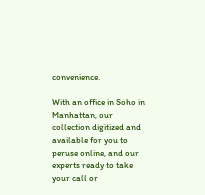convenience.

With an office in Soho in Manhattan, our collection digitized and available for you to peruse online, and our experts ready to take your call or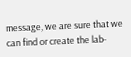message, we are sure that we can find or create the lab-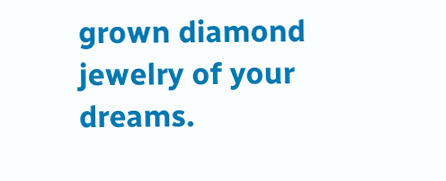grown diamond jewelry of your dreams.